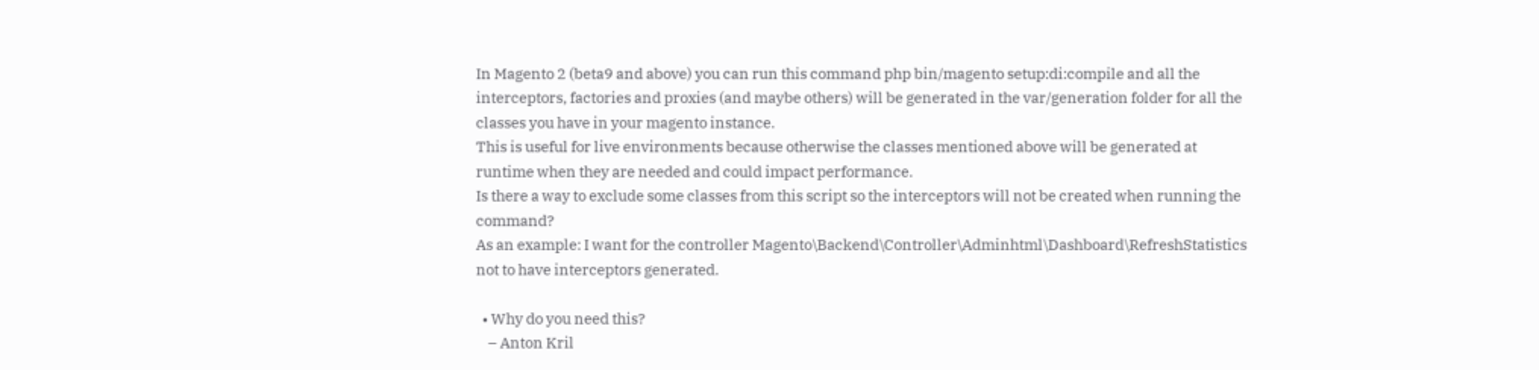In Magento 2 (beta9 and above) you can run this command php bin/magento setup:di:compile and all the interceptors, factories and proxies (and maybe others) will be generated in the var/generation folder for all the classes you have in your magento instance.
This is useful for live environments because otherwise the classes mentioned above will be generated at runtime when they are needed and could impact performance.
Is there a way to exclude some classes from this script so the interceptors will not be created when running the command?
As an example: I want for the controller Magento\Backend\Controller\Adminhtml\Dashboard\RefreshStatistics not to have interceptors generated.

  • Why do you need this?
    – Anton Kril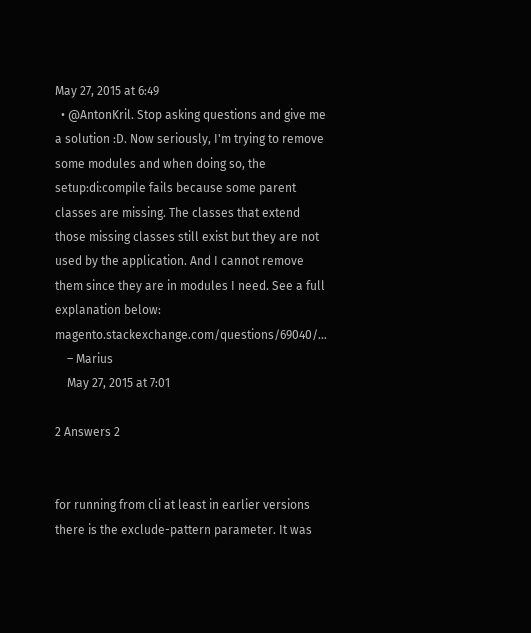May 27, 2015 at 6:49
  • @AntonKril. Stop asking questions and give me a solution :D. Now seriously, I'm trying to remove some modules and when doing so, the setup:di:compile fails because some parent classes are missing. The classes that extend those missing classes still exist but they are not used by the application. And I cannot remove them since they are in modules I need. See a full explanation below: magento.stackexchange.com/questions/69040/…
    – Marius
    May 27, 2015 at 7:01

2 Answers 2


for running from cli at least in earlier versions there is the exclude-pattern parameter. It was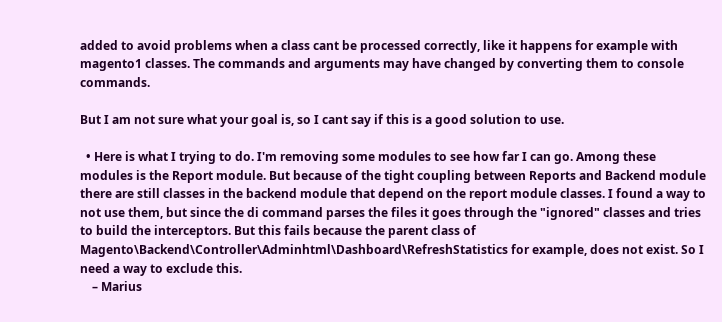added to avoid problems when a class cant be processed correctly, like it happens for example with magento1 classes. The commands and arguments may have changed by converting them to console commands.

But I am not sure what your goal is, so I cant say if this is a good solution to use.

  • Here is what I trying to do. I'm removing some modules to see how far I can go. Among these modules is the Report module. But because of the tight coupling between Reports and Backend module there are still classes in the backend module that depend on the report module classes. I found a way to not use them, but since the di command parses the files it goes through the "ignored" classes and tries to build the interceptors. But this fails because the parent class of Magento\Backend\Controller\Adminhtml\Dashboard\RefreshStatistics for example, does not exist. So I need a way to exclude this.
    – Marius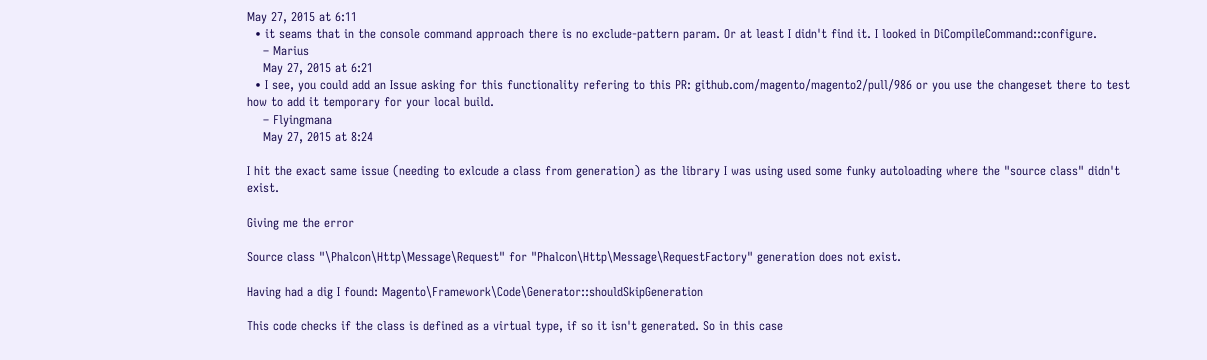May 27, 2015 at 6:11
  • it seams that in the console command approach there is no exclude-pattern param. Or at least I didn't find it. I looked in DiCompileCommand::configure.
    – Marius
    May 27, 2015 at 6:21
  • I see, you could add an Issue asking for this functionality refering to this PR: github.com/magento/magento2/pull/986 or you use the changeset there to test how to add it temporary for your local build.
    – Flyingmana
    May 27, 2015 at 8:24

I hit the exact same issue (needing to exlcude a class from generation) as the library I was using used some funky autoloading where the "source class" didn't exist.

Giving me the error

Source class "\Phalcon\Http\Message\Request" for "Phalcon\Http\Message\RequestFactory" generation does not exist.

Having had a dig I found: Magento\Framework\Code\Generator::shouldSkipGeneration

This code checks if the class is defined as a virtual type, if so it isn't generated. So in this case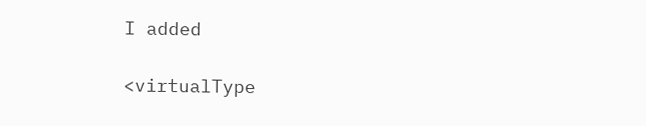I added

<virtualType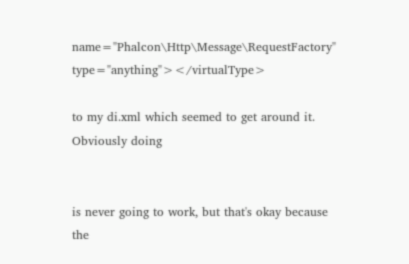name="Phalcon\Http\Message\RequestFactory" type="anything"></virtualType>

to my di.xml which seemed to get around it. Obviously doing


is never going to work, but that's okay because the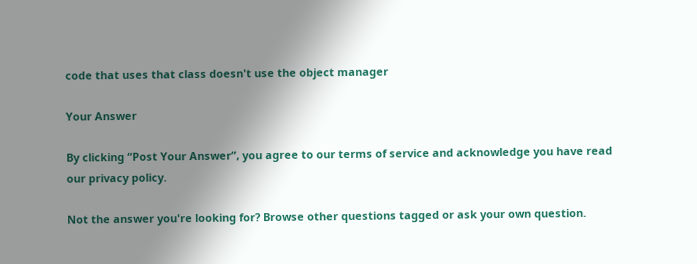code that uses that class doesn't use the object manager

Your Answer

By clicking “Post Your Answer”, you agree to our terms of service and acknowledge you have read our privacy policy.

Not the answer you're looking for? Browse other questions tagged or ask your own question.